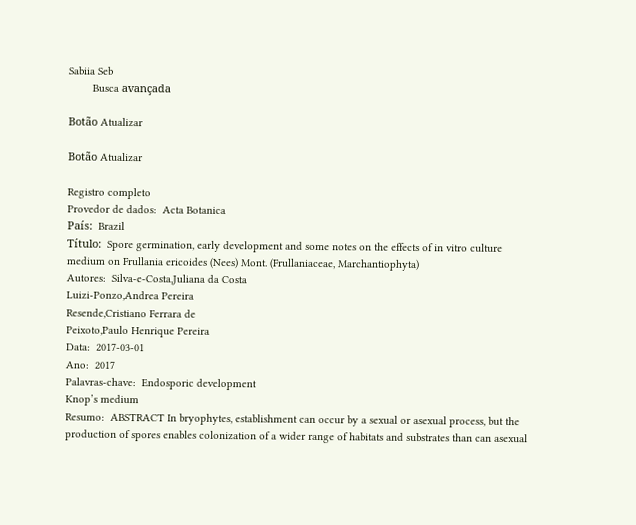Sabiia Seb
        Busca avançada

Botão Atualizar

Botão Atualizar

Registro completo
Provedor de dados:  Acta Botanica
País:  Brazil
Título:  Spore germination, early development and some notes on the effects of in vitro culture medium on Frullania ericoides (Nees) Mont. (Frullaniaceae, Marchantiophyta)
Autores:  Silva-e-Costa,Juliana da Costa
Luizi-Ponzo,Andrea Pereira
Resende,Cristiano Ferrara de
Peixoto,Paulo Henrique Pereira
Data:  2017-03-01
Ano:  2017
Palavras-chave:  Endosporic development
Knop’s medium
Resumo:  ABSTRACT In bryophytes, establishment can occur by a sexual or asexual process, but the production of spores enables colonization of a wider range of habitats and substrates than can asexual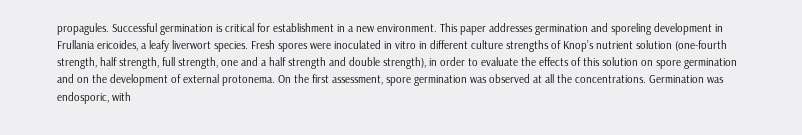propagules. Successful germination is critical for establishment in a new environment. This paper addresses germination and sporeling development in Frullania ericoides, a leafy liverwort species. Fresh spores were inoculated in vitro in different culture strengths of Knop’s nutrient solution (one-fourth strength, half strength, full strength, one and a half strength and double strength), in order to evaluate the effects of this solution on spore germination and on the development of external protonema. On the first assessment, spore germination was observed at all the concentrations. Germination was endosporic, with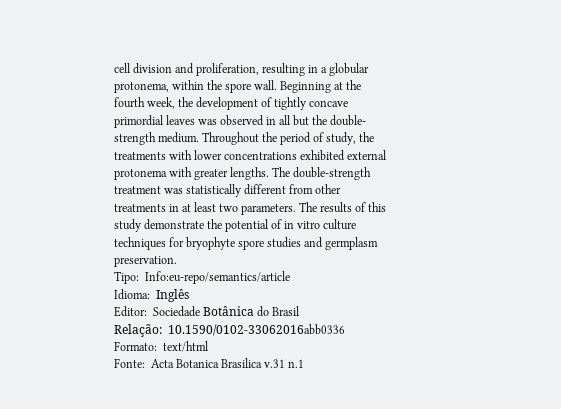cell division and proliferation, resulting in a globular protonema, within the spore wall. Beginning at the fourth week, the development of tightly concave primordial leaves was observed in all but the double-strength medium. Throughout the period of study, the treatments with lower concentrations exhibited external protonema with greater lengths. The double-strength treatment was statistically different from other treatments in at least two parameters. The results of this study demonstrate the potential of in vitro culture techniques for bryophyte spore studies and germplasm preservation.
Tipo:  Info:eu-repo/semantics/article
Idioma:  Inglês
Editor:  Sociedade Botânica do Brasil
Relação:  10.1590/0102-33062016abb0336
Formato:  text/html
Fonte:  Acta Botanica Brasilica v.31 n.1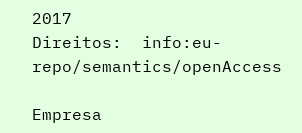2017
Direitos:  info:eu-repo/semantics/openAccess

Empresa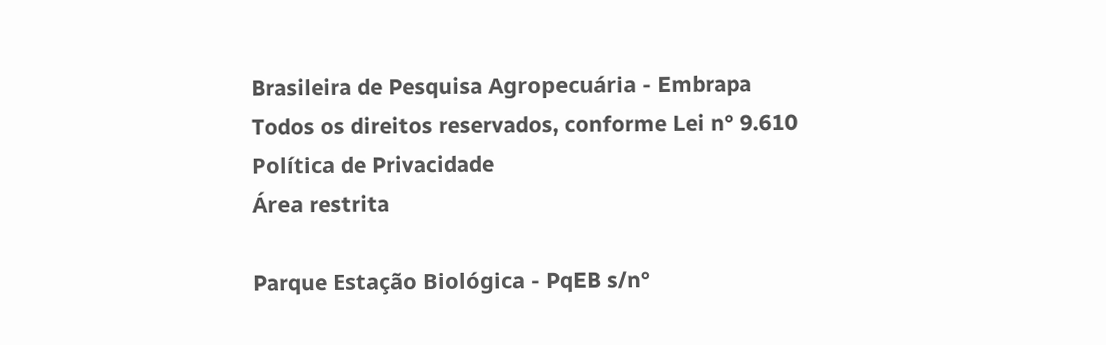Brasileira de Pesquisa Agropecuária - Embrapa
Todos os direitos reservados, conforme Lei n° 9.610
Política de Privacidade
Área restrita

Parque Estação Biológica - PqEB s/n°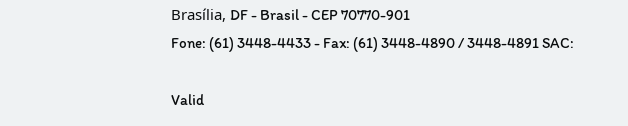Brasília, DF - Brasil - CEP 70770-901
Fone: (61) 3448-4433 - Fax: (61) 3448-4890 / 3448-4891 SAC:

Valid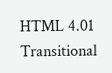HTML 4.01 Transitional